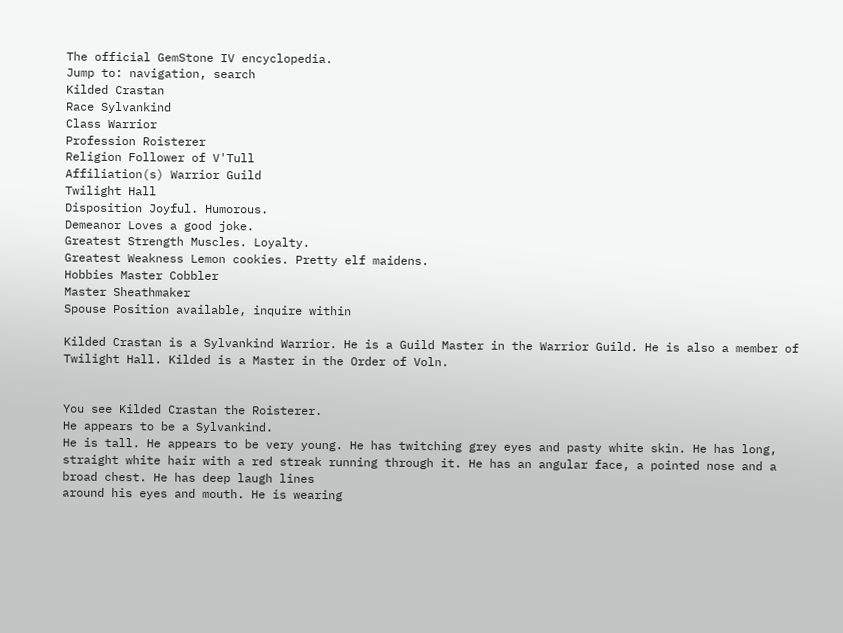The official GemStone IV encyclopedia.
Jump to: navigation, search
Kilded Crastan
Race Sylvankind
Class Warrior
Profession Roisterer
Religion Follower of V'Tull
Affiliation(s) Warrior Guild
Twilight Hall
Disposition Joyful. Humorous.
Demeanor Loves a good joke.
Greatest Strength Muscles. Loyalty.
Greatest Weakness Lemon cookies. Pretty elf maidens.
Hobbies Master Cobbler
Master Sheathmaker
Spouse Position available, inquire within

Kilded Crastan is a Sylvankind Warrior. He is a Guild Master in the Warrior Guild. He is also a member of Twilight Hall. Kilded is a Master in the Order of Voln.


You see Kilded Crastan the Roisterer.
He appears to be a Sylvankind.
He is tall. He appears to be very young. He has twitching grey eyes and pasty white skin. He has long, straight white hair with a red streak running through it. He has an angular face, a pointed nose and a broad chest. He has deep laugh lines
around his eyes and mouth. He is wearing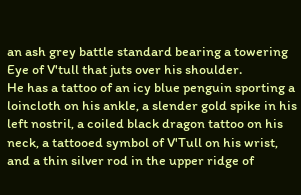an ash grey battle standard bearing a towering Eye of V'tull that juts over his shoulder.
He has a tattoo of an icy blue penguin sporting a loincloth on his ankle, a slender gold spike in his left nostril, a coiled black dragon tattoo on his neck, a tattooed symbol of V'Tull on his wrist, and a thin silver rod in the upper ridge of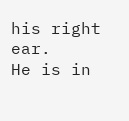his right ear.
He is in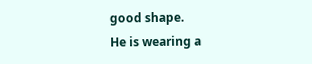good shape.
He is wearing a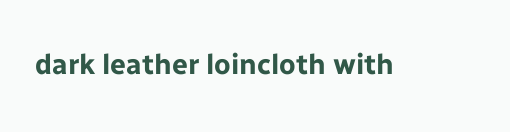dark leather loincloth with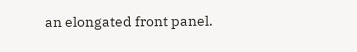an elongated front panel.